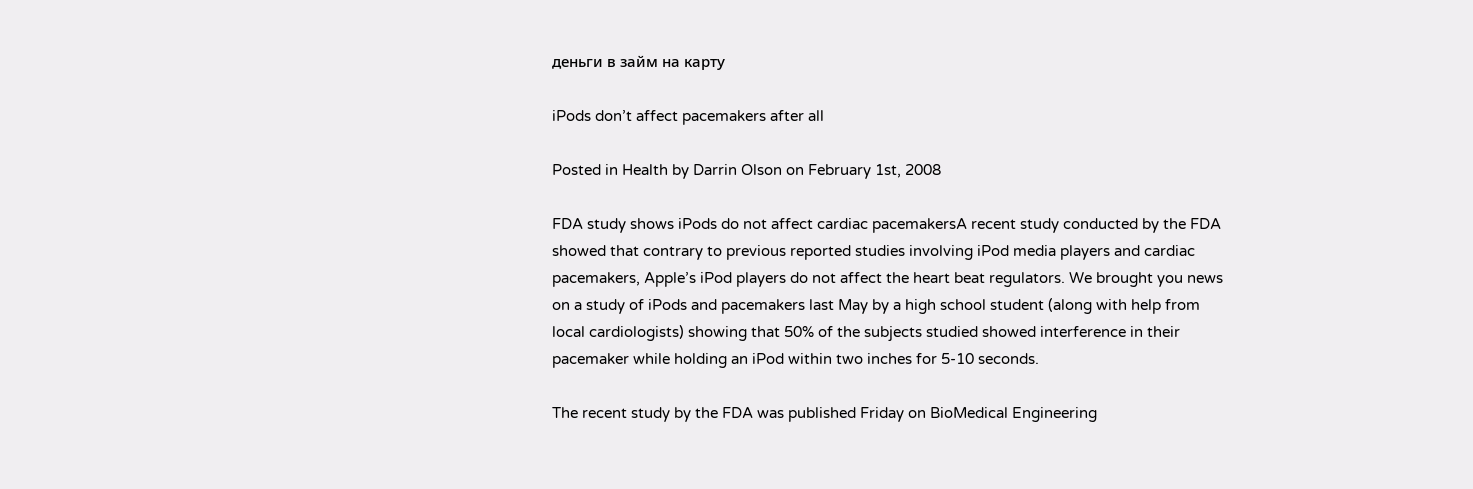деньги в займ на карту

iPods don’t affect pacemakers after all

Posted in Health by Darrin Olson on February 1st, 2008

FDA study shows iPods do not affect cardiac pacemakersA recent study conducted by the FDA showed that contrary to previous reported studies involving iPod media players and cardiac pacemakers, Apple’s iPod players do not affect the heart beat regulators. We brought you news on a study of iPods and pacemakers last May by a high school student (along with help from local cardiologists) showing that 50% of the subjects studied showed interference in their pacemaker while holding an iPod within two inches for 5-10 seconds.

The recent study by the FDA was published Friday on BioMedical Engineering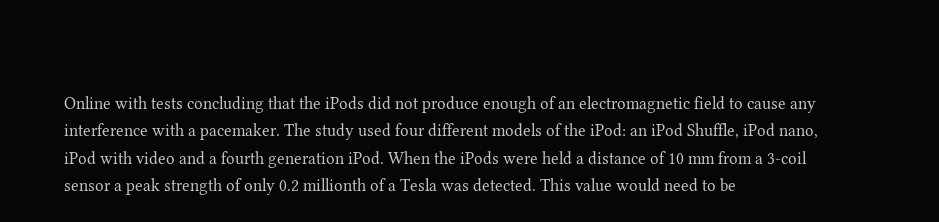Online with tests concluding that the iPods did not produce enough of an electromagnetic field to cause any interference with a pacemaker. The study used four different models of the iPod: an iPod Shuffle, iPod nano, iPod with video and a fourth generation iPod. When the iPods were held a distance of 10 mm from a 3-coil sensor a peak strength of only 0.2 millionth of a Tesla was detected. This value would need to be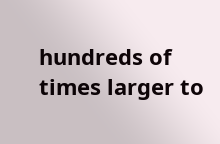hundreds of times larger to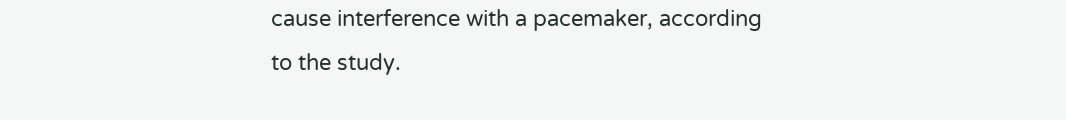cause interference with a pacemaker, according to the study.